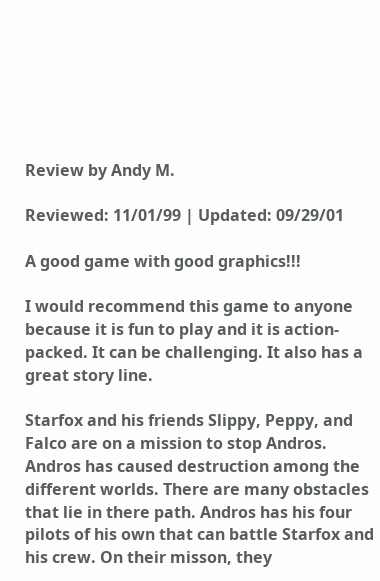Review by Andy M.

Reviewed: 11/01/99 | Updated: 09/29/01

A good game with good graphics!!!

I would recommend this game to anyone because it is fun to play and it is action-packed. It can be challenging. It also has a great story line.

Starfox and his friends Slippy, Peppy, and Falco are on a mission to stop Andros. Andros has caused destruction among the different worlds. There are many obstacles that lie in there path. Andros has his four pilots of his own that can battle Starfox and his crew. On their misson, they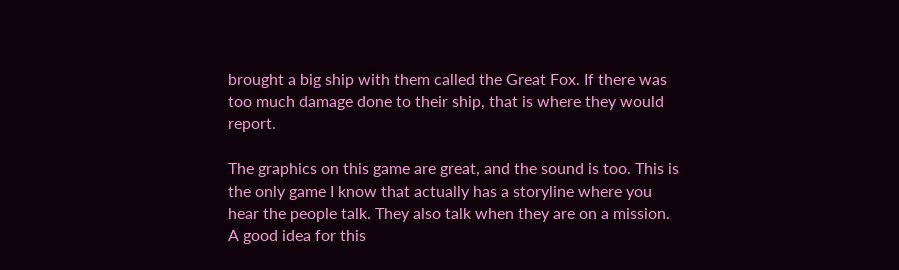brought a big ship with them called the Great Fox. If there was too much damage done to their ship, that is where they would report.

The graphics on this game are great, and the sound is too. This is the only game I know that actually has a storyline where you hear the people talk. They also talk when they are on a mission. A good idea for this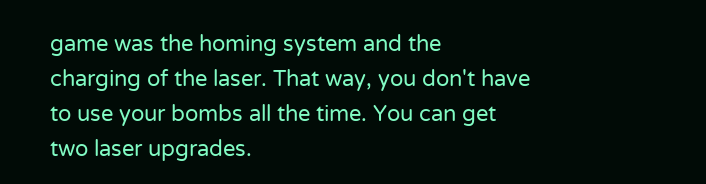game was the homing system and the charging of the laser. That way, you don't have to use your bombs all the time. You can get two laser upgrades.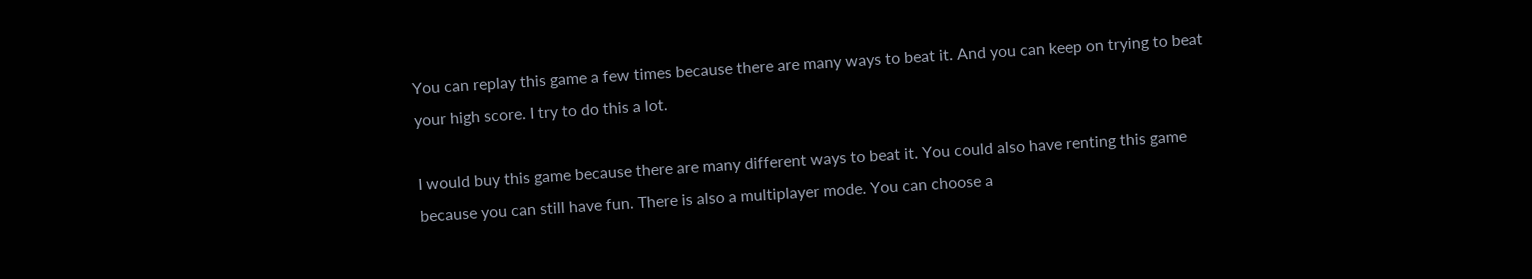You can replay this game a few times because there are many ways to beat it. And you can keep on trying to beat your high score. I try to do this a lot.

I would buy this game because there are many different ways to beat it. You could also have renting this game because you can still have fun. There is also a multiplayer mode. You can choose a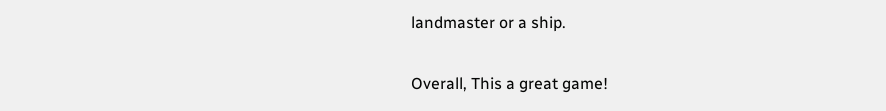landmaster or a ship.

Overall, This a great game!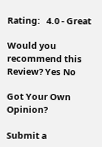Rating:   4.0 - Great

Would you recommend this Review? Yes No

Got Your Own Opinion?

Submit a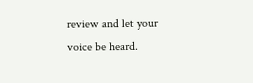review and let your voice be heard.